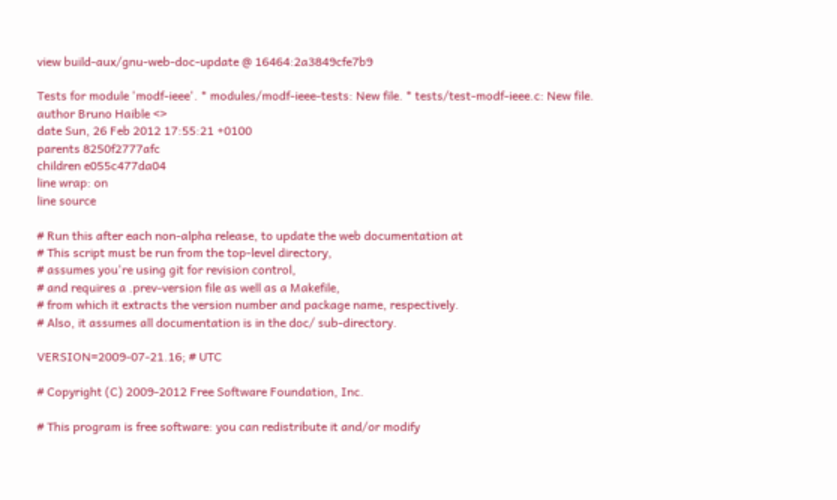view build-aux/gnu-web-doc-update @ 16464:2a3849cfe7b9

Tests for module 'modf-ieee'. * modules/modf-ieee-tests: New file. * tests/test-modf-ieee.c: New file.
author Bruno Haible <>
date Sun, 26 Feb 2012 17:55:21 +0100
parents 8250f2777afc
children e055c477da04
line wrap: on
line source

# Run this after each non-alpha release, to update the web documentation at
# This script must be run from the top-level directory,
# assumes you're using git for revision control,
# and requires a .prev-version file as well as a Makefile,
# from which it extracts the version number and package name, respectively.
# Also, it assumes all documentation is in the doc/ sub-directory.

VERSION=2009-07-21.16; # UTC

# Copyright (C) 2009-2012 Free Software Foundation, Inc.

# This program is free software: you can redistribute it and/or modify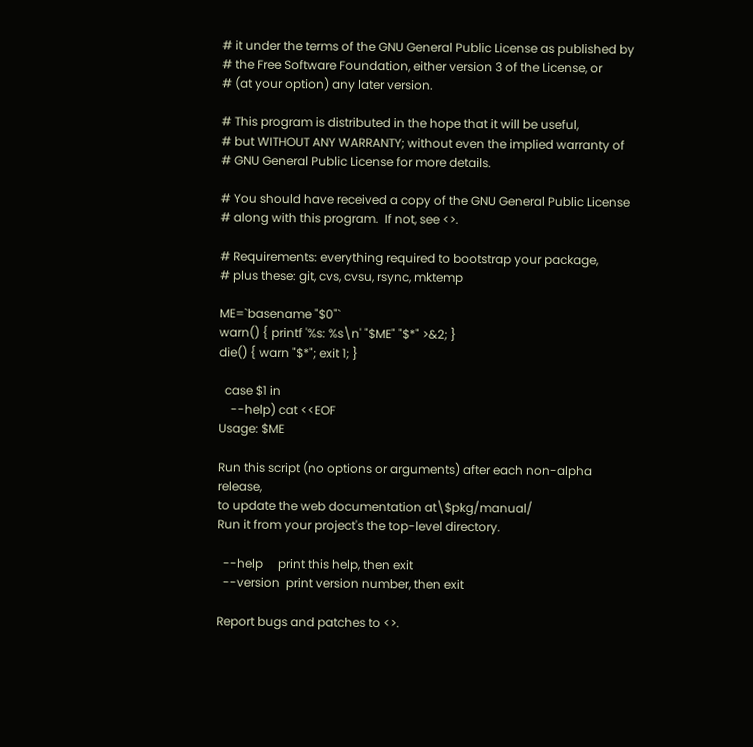# it under the terms of the GNU General Public License as published by
# the Free Software Foundation, either version 3 of the License, or
# (at your option) any later version.

# This program is distributed in the hope that it will be useful,
# but WITHOUT ANY WARRANTY; without even the implied warranty of
# GNU General Public License for more details.

# You should have received a copy of the GNU General Public License
# along with this program.  If not, see <>.

# Requirements: everything required to bootstrap your package,
# plus these: git, cvs, cvsu, rsync, mktemp

ME=`basename "$0"`
warn() { printf '%s: %s\n' "$ME" "$*" >&2; }
die() { warn "$*"; exit 1; }

  case $1 in
    --help) cat <<EOF
Usage: $ME

Run this script (no options or arguments) after each non-alpha release,
to update the web documentation at\$pkg/manual/
Run it from your project's the top-level directory.

  --help     print this help, then exit
  --version  print version number, then exit

Report bugs and patches to <>.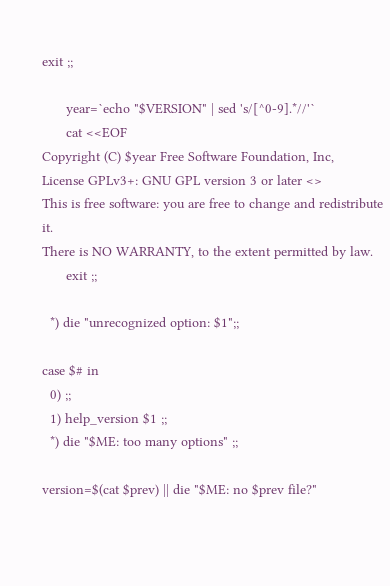exit ;;

      year=`echo "$VERSION" | sed 's/[^0-9].*//'`
      cat <<EOF
Copyright (C) $year Free Software Foundation, Inc,
License GPLv3+: GNU GPL version 3 or later <>
This is free software: you are free to change and redistribute it.
There is NO WARRANTY, to the extent permitted by law.
      exit ;;

  *) die "unrecognized option: $1";;

case $# in
  0) ;;
  1) help_version $1 ;;
  *) die "$ME: too many options" ;;

version=$(cat $prev) || die "$ME: no $prev file?"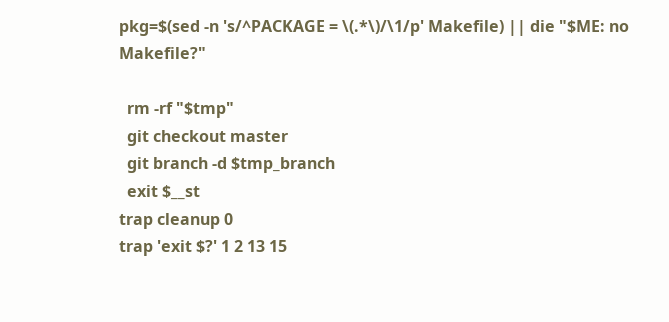pkg=$(sed -n 's/^PACKAGE = \(.*\)/\1/p' Makefile) || die "$ME: no Makefile?"

  rm -rf "$tmp"
  git checkout master
  git branch -d $tmp_branch
  exit $__st
trap cleanup 0
trap 'exit $?' 1 2 13 15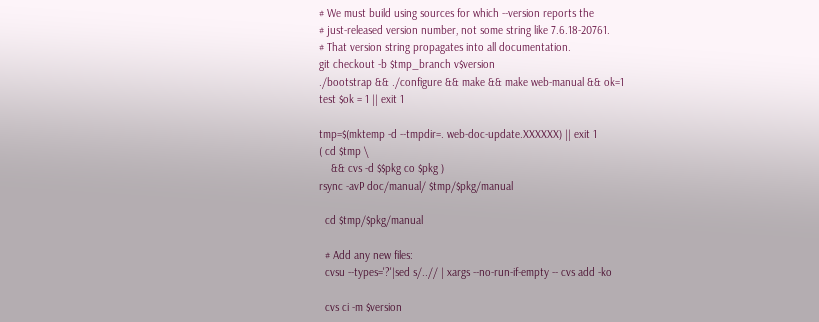# We must build using sources for which --version reports the
# just-released version number, not some string like 7.6.18-20761.
# That version string propagates into all documentation.
git checkout -b $tmp_branch v$version
./bootstrap && ./configure && make && make web-manual && ok=1
test $ok = 1 || exit 1

tmp=$(mktemp -d --tmpdir=. web-doc-update.XXXXXX) || exit 1
( cd $tmp \
    && cvs -d $$pkg co $pkg )
rsync -avP doc/manual/ $tmp/$pkg/manual

  cd $tmp/$pkg/manual

  # Add any new files:
  cvsu --types='?'|sed s/..// | xargs --no-run-if-empty -- cvs add -ko

  cvs ci -m $version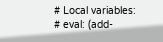# Local variables:
# eval: (add-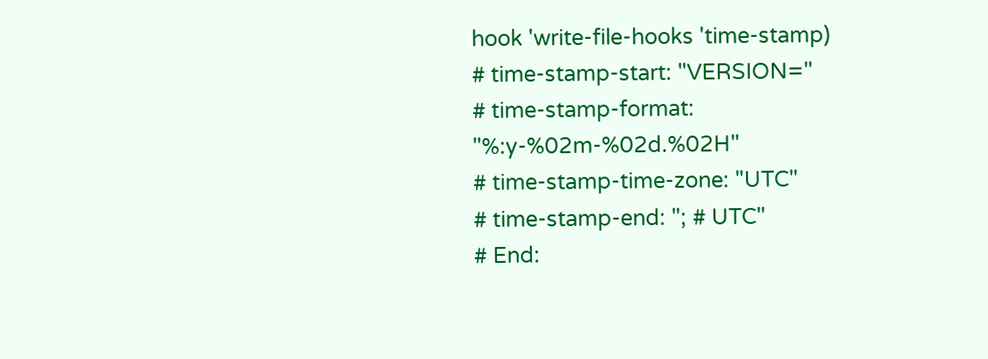hook 'write-file-hooks 'time-stamp)
# time-stamp-start: "VERSION="
# time-stamp-format: "%:y-%02m-%02d.%02H"
# time-stamp-time-zone: "UTC"
# time-stamp-end: "; # UTC"
# End: